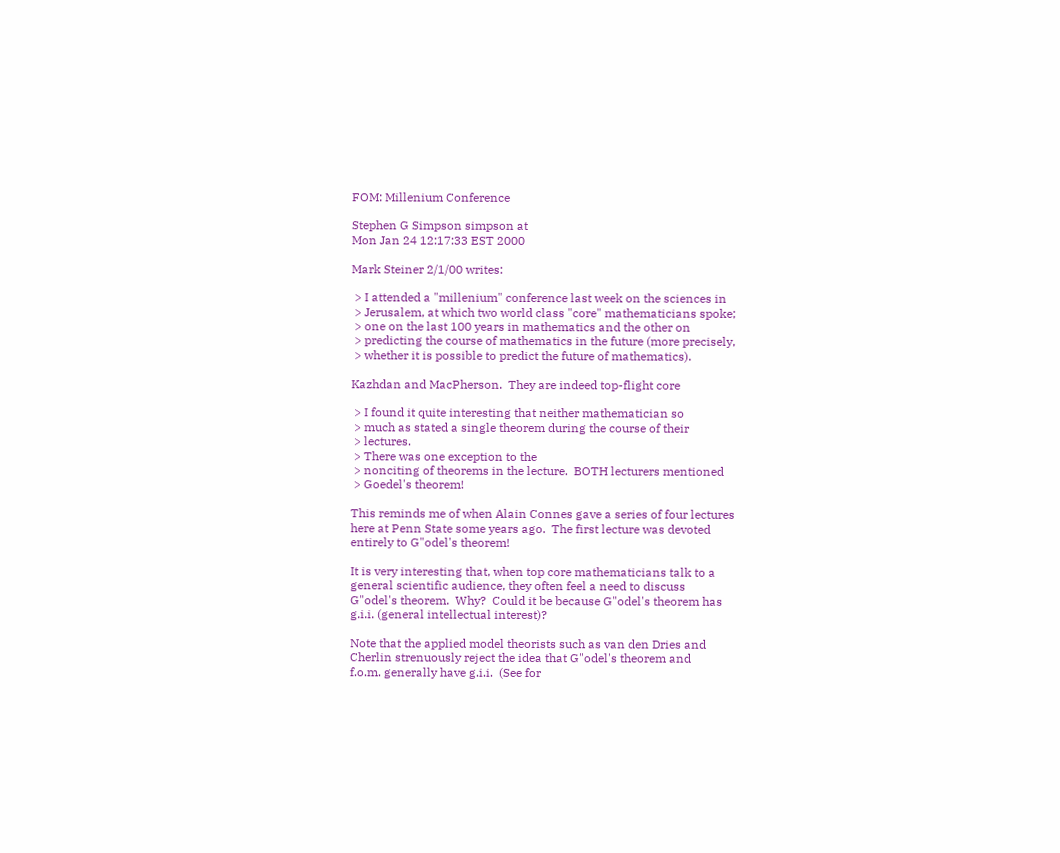FOM: Millenium Conference

Stephen G Simpson simpson at
Mon Jan 24 12:17:33 EST 2000

Mark Steiner 2/1/00 writes:

 > I attended a "millenium" conference last week on the sciences in
 > Jerusalem, at which two world class "core" mathematicians spoke;
 > one on the last 100 years in mathematics and the other on
 > predicting the course of mathematics in the future (more precisely,
 > whether it is possible to predict the future of mathematics).

Kazhdan and MacPherson.  They are indeed top-flight core

 > I found it quite interesting that neither mathematician so
 > much as stated a single theorem during the course of their
 > lectures.
 > There was one exception to the
 > nonciting of theorems in the lecture.  BOTH lecturers mentioned
 > Goedel's theorem!

This reminds me of when Alain Connes gave a series of four lectures
here at Penn State some years ago.  The first lecture was devoted
entirely to G"odel's theorem!

It is very interesting that, when top core mathematicians talk to a
general scientific audience, they often feel a need to discuss
G"odel's theorem.  Why?  Could it be because G"odel's theorem has
g.i.i. (general intellectual interest)?

Note that the applied model theorists such as van den Dries and
Cherlin strenuously reject the idea that G"odel's theorem and
f.o.m. generally have g.i.i.  (See for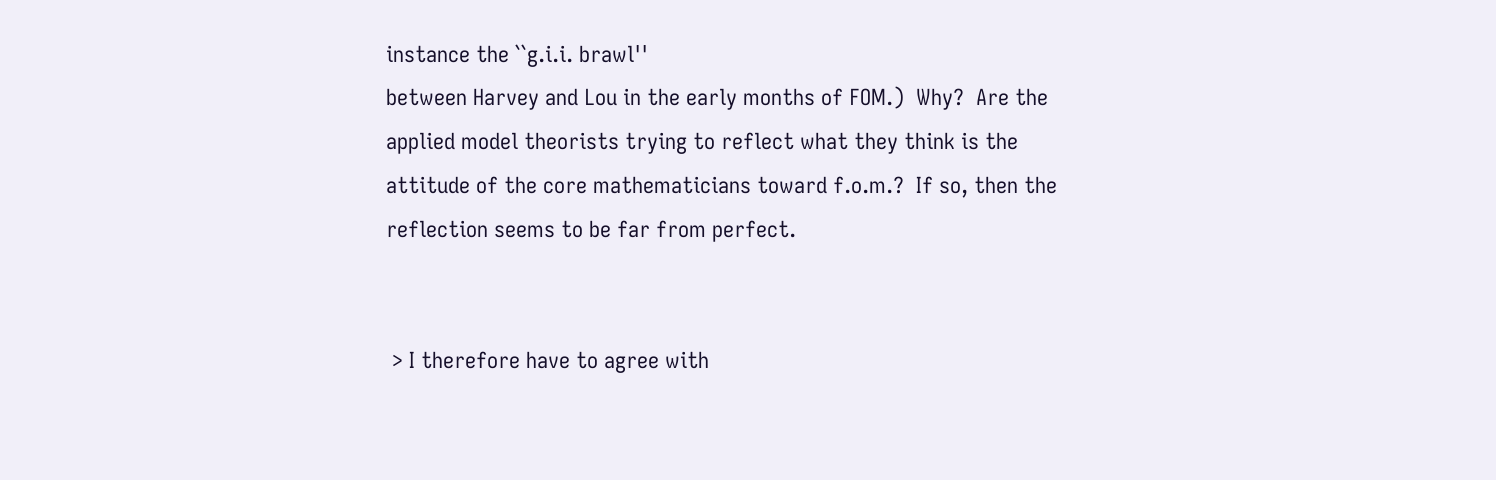instance the ``g.i.i. brawl''
between Harvey and Lou in the early months of FOM.)  Why?  Are the
applied model theorists trying to reflect what they think is the
attitude of the core mathematicians toward f.o.m.?  If so, then the
reflection seems to be far from perfect.


 > I therefore have to agree with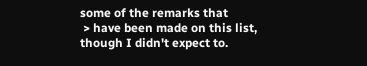some of the remarks that
 > have been made on this list, though I didn't expect to.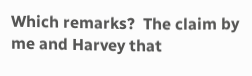Which remarks?  The claim by me and Harvey that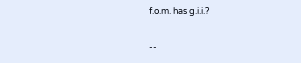f.o.m. has g.i.i.?

--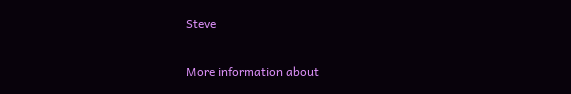Steve

More information about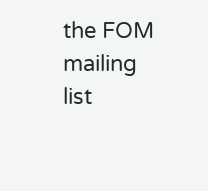the FOM mailing list